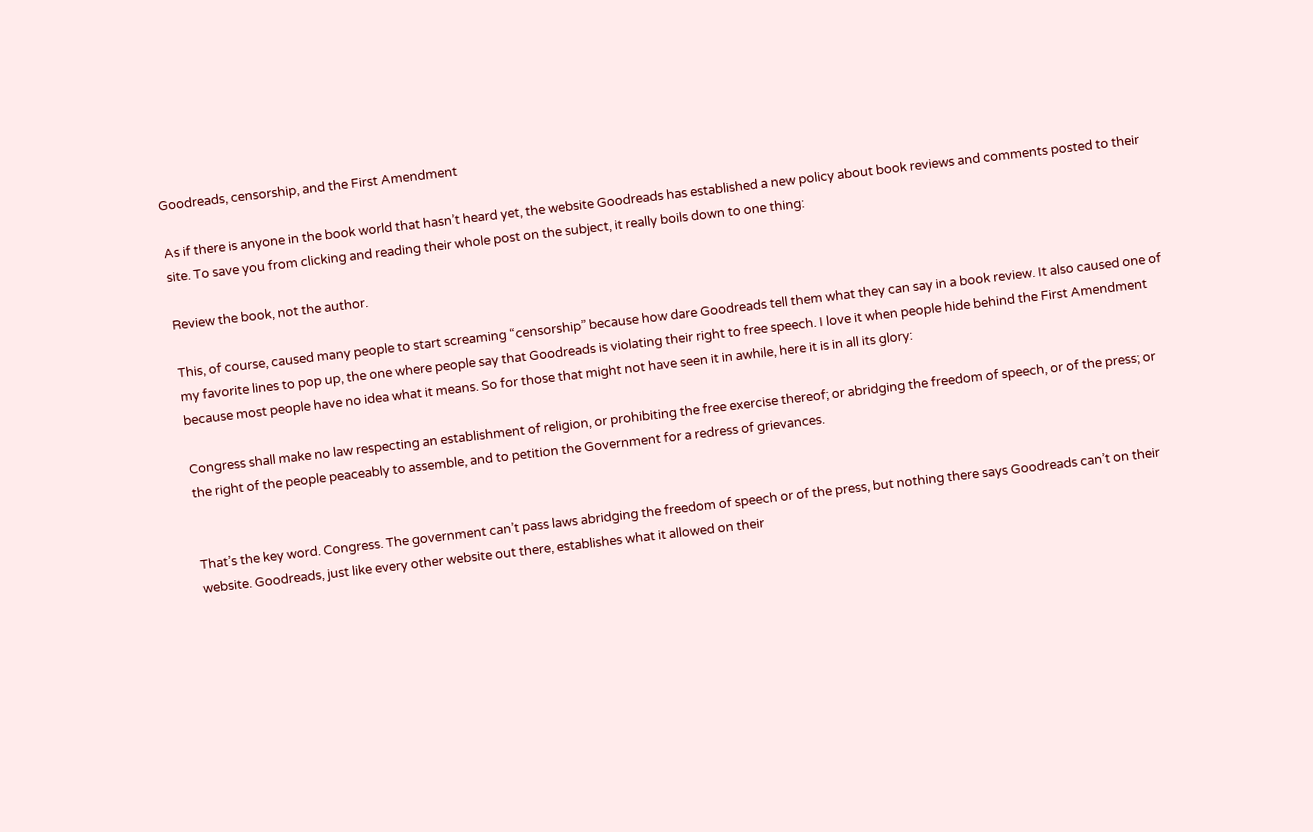Goodreads, censorship, and the First Amendment

As if there is anyone in the book world that hasn’t heard yet, the website Goodreads has established a new policy about book reviews and comments posted to their site. To save you from clicking and reading their whole post on the subject, it really boils down to one thing:

Review the book, not the author.

This, of course, caused many people to start screaming “censorship” because how dare Goodreads tell them what they can say in a book review. It also caused one of my favorite lines to pop up, the one where people say that Goodreads is violating their right to free speech. I love it when people hide behind the First Amendment because most people have no idea what it means. So for those that might not have seen it in awhile, here it is in all its glory:

Congress shall make no law respecting an establishment of religion, or prohibiting the free exercise thereof; or abridging the freedom of speech, or of the press; or the right of the people peaceably to assemble, and to petition the Government for a redress of grievances.


That’s the key word. Congress. The government can’t pass laws abridging the freedom of speech or of the press, but nothing there says Goodreads can’t on their website. Goodreads, just like every other website out there, establishes what it allowed on their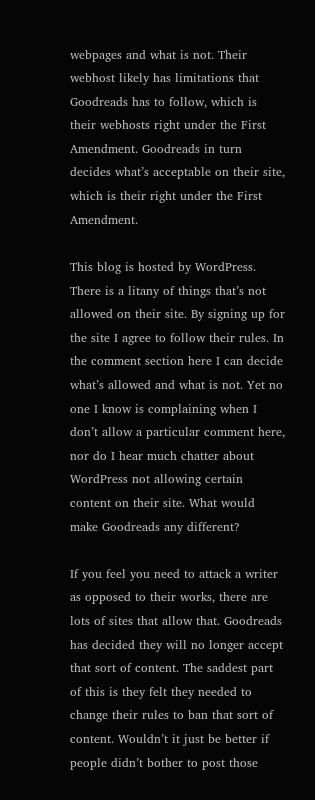webpages and what is not. Their webhost likely has limitations that Goodreads has to follow, which is their webhosts right under the First Amendment. Goodreads in turn decides what’s acceptable on their site, which is their right under the First Amendment.

This blog is hosted by WordPress. There is a litany of things that’s not allowed on their site. By signing up for the site I agree to follow their rules. In the comment section here I can decide what’s allowed and what is not. Yet no one I know is complaining when I don’t allow a particular comment here, nor do I hear much chatter about WordPress not allowing certain content on their site. What would make Goodreads any different?

If you feel you need to attack a writer as opposed to their works, there are lots of sites that allow that. Goodreads has decided they will no longer accept that sort of content. The saddest part of this is they felt they needed to change their rules to ban that sort of content. Wouldn’t it just be better if people didn’t bother to post those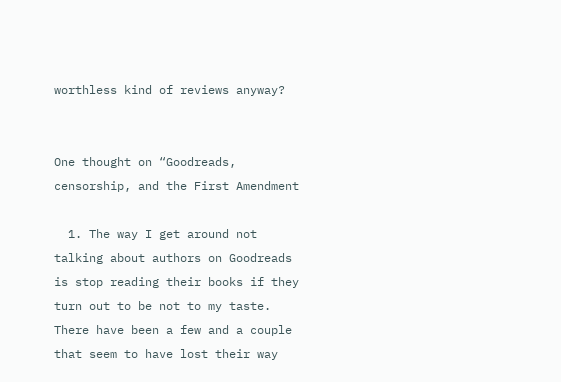worthless kind of reviews anyway?


One thought on “Goodreads, censorship, and the First Amendment

  1. The way I get around not talking about authors on Goodreads is stop reading their books if they turn out to be not to my taste. There have been a few and a couple that seem to have lost their way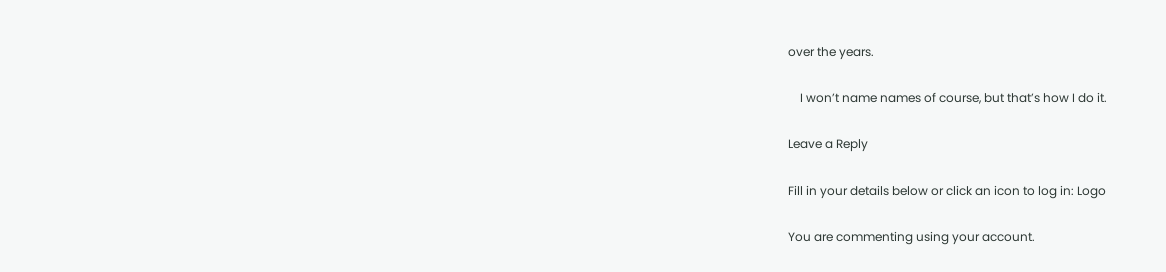over the years.

    I won’t name names of course, but that’s how I do it.

Leave a Reply

Fill in your details below or click an icon to log in: Logo

You are commenting using your account.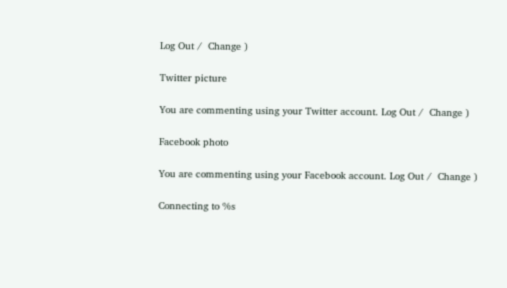Log Out /  Change )

Twitter picture

You are commenting using your Twitter account. Log Out /  Change )

Facebook photo

You are commenting using your Facebook account. Log Out /  Change )

Connecting to %s